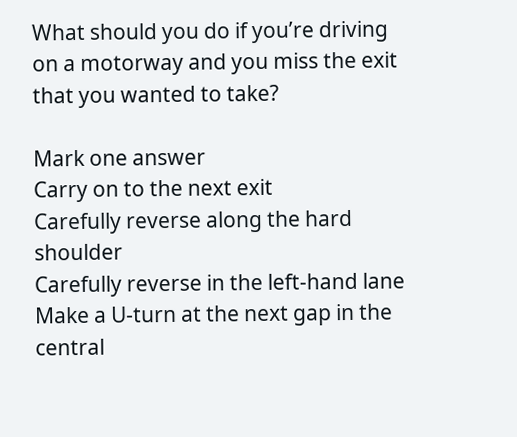What should you do if you’re driving on a motorway and you miss the exit that you wanted to take?

Mark one answer
Carry on to the next exit
Carefully reverse along the hard shoulder
Carefully reverse in the left-hand lane
Make a U-turn at the next gap in the central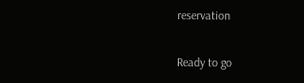reservation

Ready to go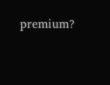premium?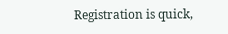Registration is quick,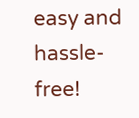easy and hassle-free!